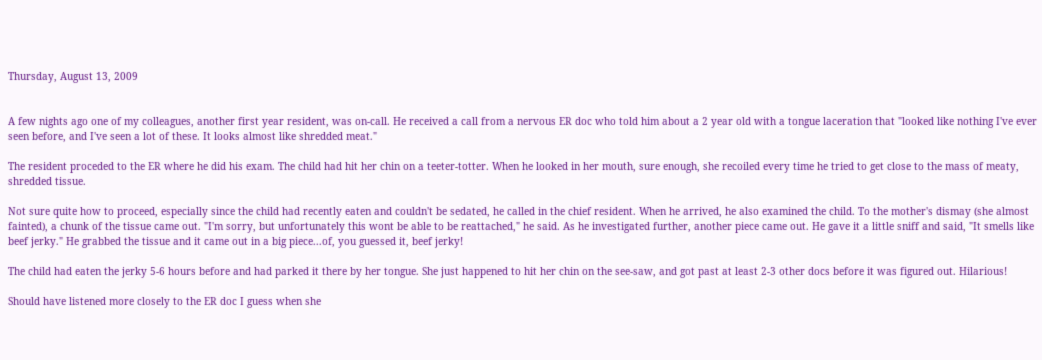Thursday, August 13, 2009


A few nights ago one of my colleagues, another first year resident, was on-call. He received a call from a nervous ER doc who told him about a 2 year old with a tongue laceration that "looked like nothing I've ever seen before, and I've seen a lot of these. It looks almost like shredded meat."

The resident proceded to the ER where he did his exam. The child had hit her chin on a teeter-totter. When he looked in her mouth, sure enough, she recoiled every time he tried to get close to the mass of meaty, shredded tissue.

Not sure quite how to proceed, especially since the child had recently eaten and couldn't be sedated, he called in the chief resident. When he arrived, he also examined the child. To the mother's dismay (she almost fainted), a chunk of the tissue came out. "I'm sorry, but unfortunately this wont be able to be reattached," he said. As he investigated further, another piece came out. He gave it a little sniff and said, "It smells like beef jerky." He grabbed the tissue and it came out in a big piece...of, you guessed it, beef jerky!

The child had eaten the jerky 5-6 hours before and had parked it there by her tongue. She just happened to hit her chin on the see-saw, and got past at least 2-3 other docs before it was figured out. Hilarious!

Should have listened more closely to the ER doc I guess when she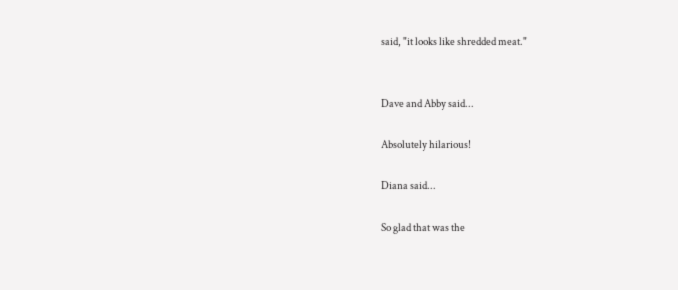said, "it looks like shredded meat."


Dave and Abby said...

Absolutely hilarious!

Diana said...

So glad that was the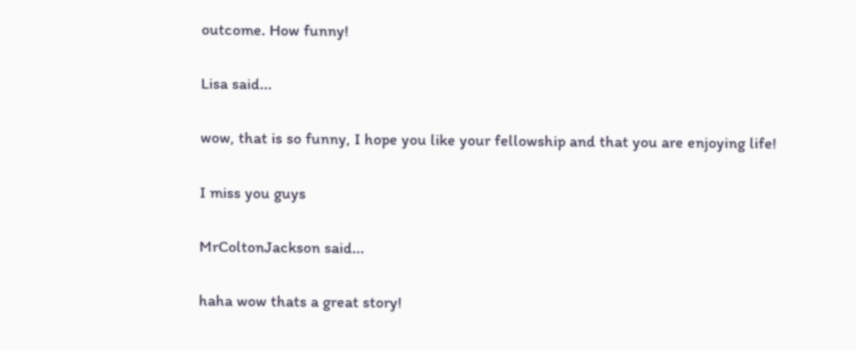outcome. How funny!

Lisa said...

wow, that is so funny, I hope you like your fellowship and that you are enjoying life!

I miss you guys

MrColtonJackson said...

haha wow thats a great story!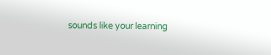sounds like your learning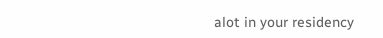alot in your residency